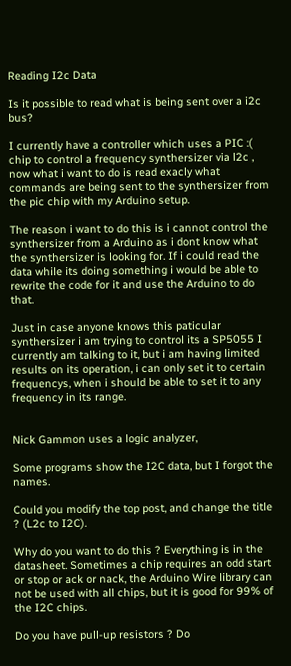Reading I2c Data

Is it possible to read what is being sent over a i2c bus?

I currently have a controller which uses a PIC :( chip to control a frequency synthersizer via l2c , now what i want to do is read exacly what commands are being sent to the synthersizer from the pic chip with my Arduino setup.

The reason i want to do this is i cannot control the synthersizer from a Arduino as i dont know what the synthersizer is looking for. If i could read the data while its doing something i would be able to rewrite the code for it and use the Arduino to do that.

Just in case anyone knows this paticular synthersizer i am trying to control its a SP5055 I currently am talking to it, but i am having limited results on its operation, i can only set it to certain frequencys, when i should be able to set it to any frequency in its range.


Nick Gammon uses a logic analyzer,

Some programs show the I2C data, but I forgot the names.

Could you modify the top post, and change the title ? (L2c to I2C).

Why do you want to do this ? Everything is in the datasheet. Sometimes a chip requires an odd start or stop or ack or nack, the Arduino Wire library can not be used with all chips, but it is good for 99% of the I2C chips.

Do you have pull-up resistors ? Do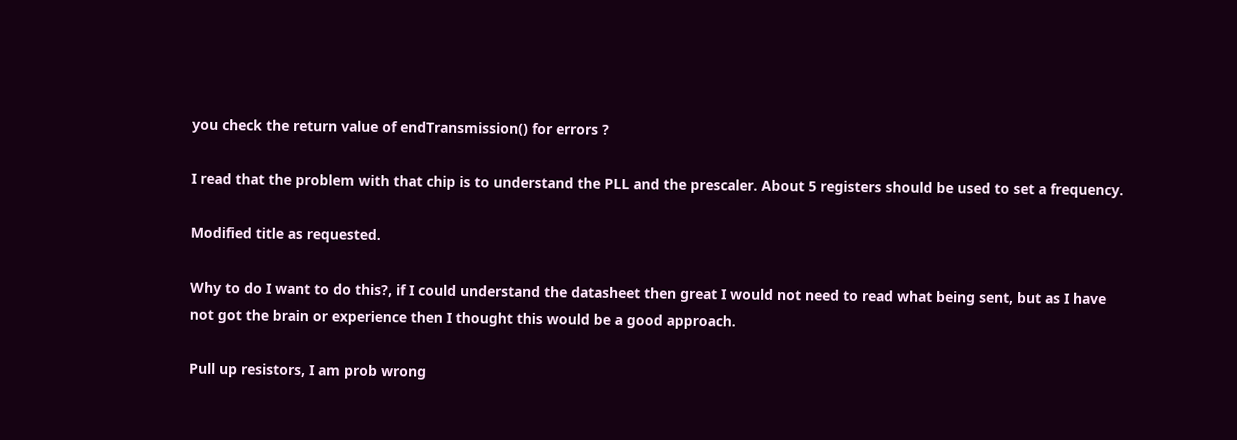you check the return value of endTransmission() for errors ?

I read that the problem with that chip is to understand the PLL and the prescaler. About 5 registers should be used to set a frequency.

Modified title as requested.

Why to do I want to do this?, if I could understand the datasheet then great I would not need to read what being sent, but as I have not got the brain or experience then I thought this would be a good approach.

Pull up resistors, I am prob wrong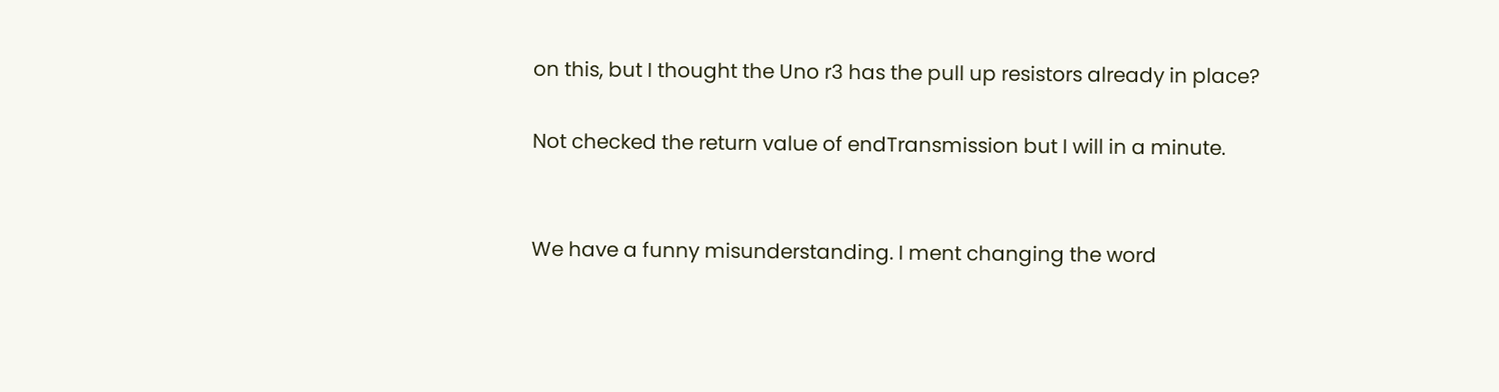on this, but I thought the Uno r3 has the pull up resistors already in place?

Not checked the return value of endTransmission but I will in a minute.


We have a funny misunderstanding. I ment changing the word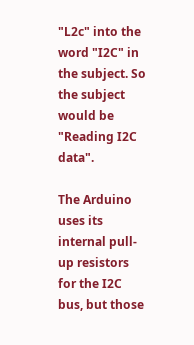"L2c" into the word "I2C" in the subject. So the subject would be "Reading I2C data".

The Arduino uses its internal pull-up resistors for the I2C bus, but those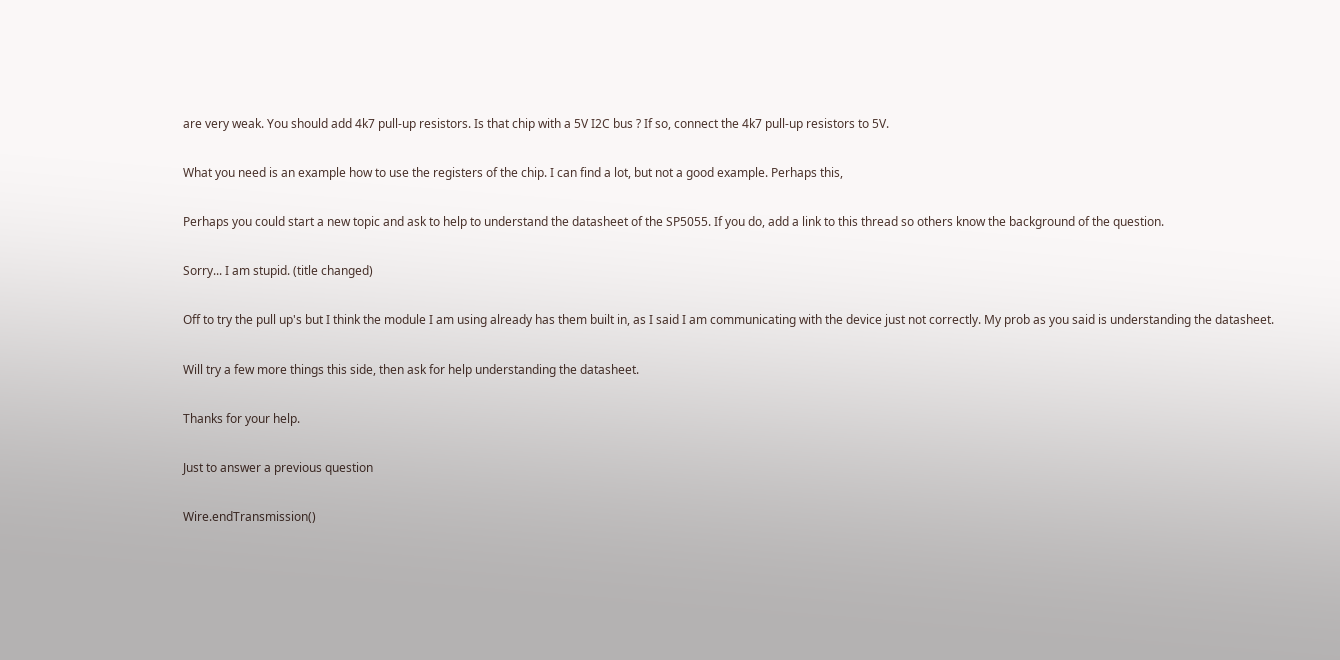are very weak. You should add 4k7 pull-up resistors. Is that chip with a 5V I2C bus ? If so, connect the 4k7 pull-up resistors to 5V.

What you need is an example how to use the registers of the chip. I can find a lot, but not a good example. Perhaps this,

Perhaps you could start a new topic and ask to help to understand the datasheet of the SP5055. If you do, add a link to this thread so others know the background of the question.

Sorry... I am stupid. (title changed)

Off to try the pull up's but I think the module I am using already has them built in, as I said I am communicating with the device just not correctly. My prob as you said is understanding the datasheet.

Will try a few more things this side, then ask for help understanding the datasheet.

Thanks for your help.

Just to answer a previous question

Wire.endTransmission()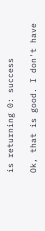is returning 0: success

Ok, that is good. I don't have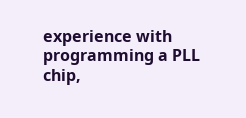experience with programming a PLL chip,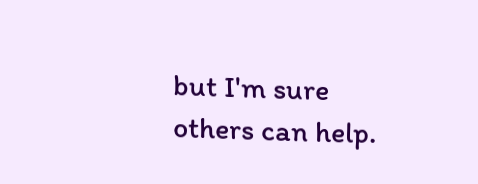but I'm sure others can help.